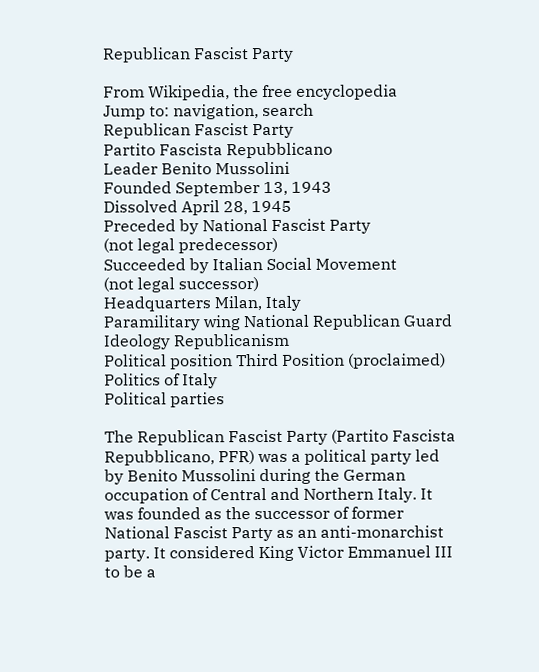Republican Fascist Party

From Wikipedia, the free encyclopedia
Jump to: navigation, search
Republican Fascist Party
Partito Fascista Repubblicano
Leader Benito Mussolini
Founded September 13, 1943
Dissolved April 28, 1945
Preceded by National Fascist Party
(not legal predecessor)
Succeeded by Italian Social Movement
(not legal successor)
Headquarters Milan, Italy
Paramilitary wing National Republican Guard
Ideology Republicanism
Political position Third Position (proclaimed)
Politics of Italy
Political parties

The Republican Fascist Party (Partito Fascista Repubblicano, PFR) was a political party led by Benito Mussolini during the German occupation of Central and Northern Italy. It was founded as the successor of former National Fascist Party as an anti-monarchist party. It considered King Victor Emmanuel III to be a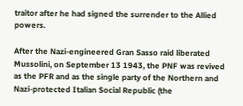traitor after he had signed the surrender to the Allied powers.

After the Nazi-engineered Gran Sasso raid liberated Mussolini, on September 13 1943, the PNF was revived as the PFR and as the single party of the Northern and Nazi-protected Italian Social Republic (the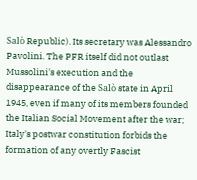Salò Republic). Its secretary was Alessandro Pavolini. The PFR itself did not outlast Mussolini's execution and the disappearance of the Salò state in April 1945, even if many of its members founded the Italian Social Movement after the war; Italy's postwar constitution forbids the formation of any overtly Fascist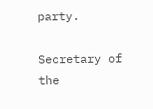party.

Secretary of the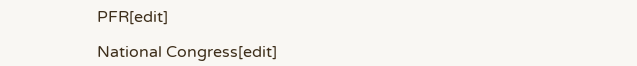PFR[edit]

National Congress[edit]